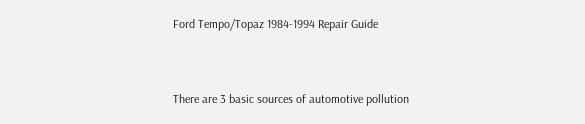Ford Tempo/Topaz 1984-1994 Repair Guide



There are 3 basic sources of automotive pollution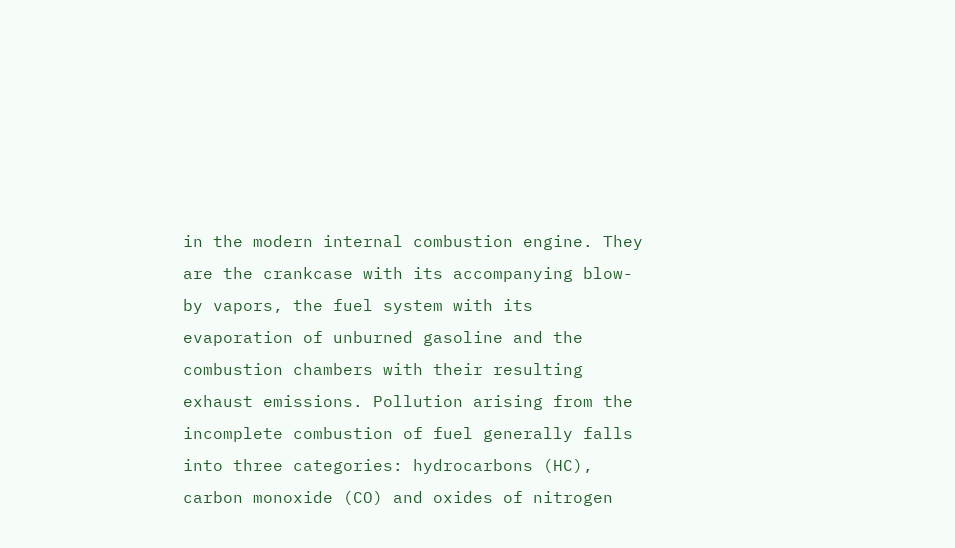in the modern internal combustion engine. They are the crankcase with its accompanying blow-by vapors, the fuel system with its evaporation of unburned gasoline and the combustion chambers with their resulting exhaust emissions. Pollution arising from the incomplete combustion of fuel generally falls into three categories: hydrocarbons (HC), carbon monoxide (CO) and oxides of nitrogen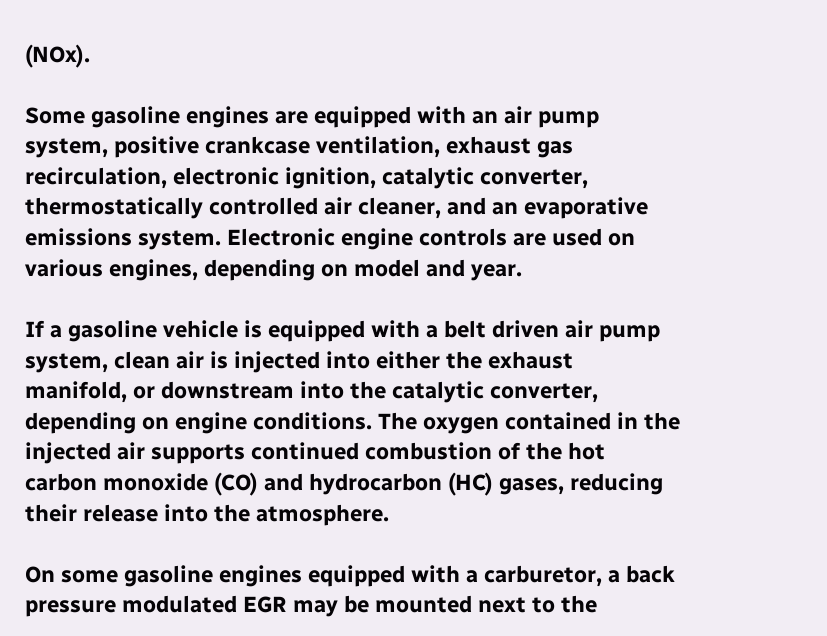(NOx).

Some gasoline engines are equipped with an air pump system, positive crankcase ventilation, exhaust gas recirculation, electronic ignition, catalytic converter, thermostatically controlled air cleaner, and an evaporative emissions system. Electronic engine controls are used on various engines, depending on model and year.

If a gasoline vehicle is equipped with a belt driven air pump system, clean air is injected into either the exhaust manifold, or downstream into the catalytic converter, depending on engine conditions. The oxygen contained in the injected air supports continued combustion of the hot carbon monoxide (CO) and hydrocarbon (HC) gases, reducing their release into the atmosphere.

On some gasoline engines equipped with a carburetor, a back pressure modulated EGR may be mounted next to the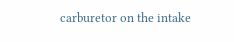carburetor on the intake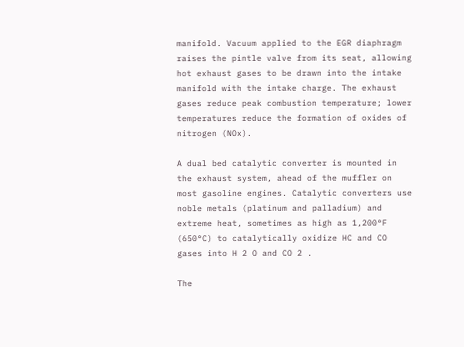manifold. Vacuum applied to the EGR diaphragm raises the pintle valve from its seat, allowing hot exhaust gases to be drawn into the intake manifold with the intake charge. The exhaust gases reduce peak combustion temperature; lower temperatures reduce the formation of oxides of nitrogen (NOx).

A dual bed catalytic converter is mounted in the exhaust system, ahead of the muffler on most gasoline engines. Catalytic converters use noble metals (platinum and palladium) and extreme heat, sometimes as high as 1,200°F (650°C) to catalytically oxidize HC and CO gases into H 2 O and CO 2 .

The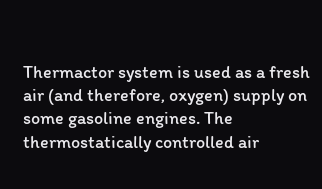Thermactor system is used as a fresh air (and therefore, oxygen) supply on some gasoline engines. The thermostatically controlled air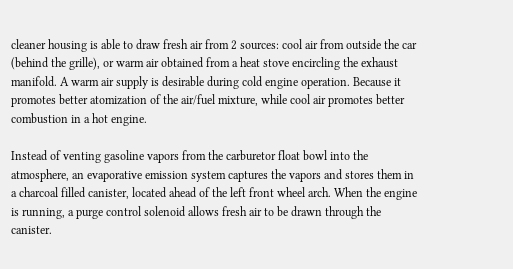cleaner housing is able to draw fresh air from 2 sources: cool air from outside the car (behind the grille), or warm air obtained from a heat stove encircling the exhaust manifold. A warm air supply is desirable during cold engine operation. Because it promotes better atomization of the air/fuel mixture, while cool air promotes better combustion in a hot engine.

Instead of venting gasoline vapors from the carburetor float bowl into the atmosphere, an evaporative emission system captures the vapors and stores them in a charcoal filled canister, located ahead of the left front wheel arch. When the engine is running, a purge control solenoid allows fresh air to be drawn through the canister.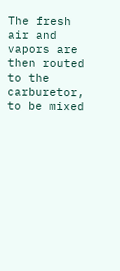The fresh air and vapors are then routed to the carburetor, to be mixed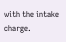with the intake charge.